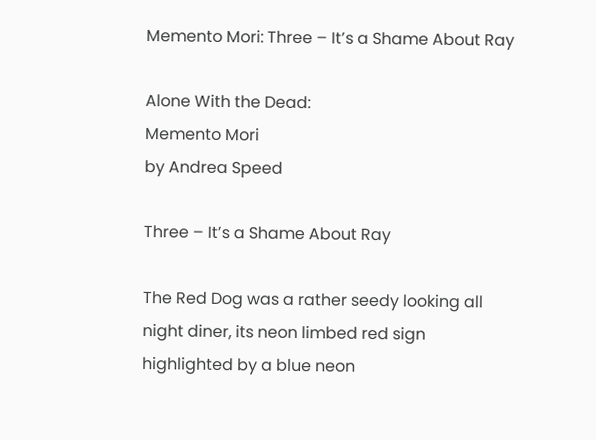Memento Mori: Three – It’s a Shame About Ray

Alone With the Dead:
Memento Mori
by Andrea Speed

Three – It’s a Shame About Ray

The Red Dog was a rather seedy looking all night diner, its neon limbed red sign highlighted by a blue neon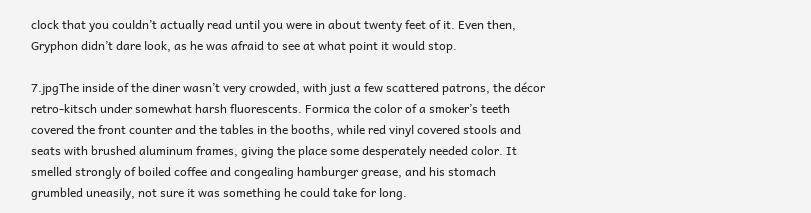clock that you couldn’t actually read until you were in about twenty feet of it. Even then, Gryphon didn’t dare look, as he was afraid to see at what point it would stop.

7.jpgThe inside of the diner wasn’t very crowded, with just a few scattered patrons, the décor retro-kitsch under somewhat harsh fluorescents. Formica the color of a smoker’s teeth covered the front counter and the tables in the booths, while red vinyl covered stools and seats with brushed aluminum frames, giving the place some desperately needed color. It smelled strongly of boiled coffee and congealing hamburger grease, and his stomach grumbled uneasily, not sure it was something he could take for long.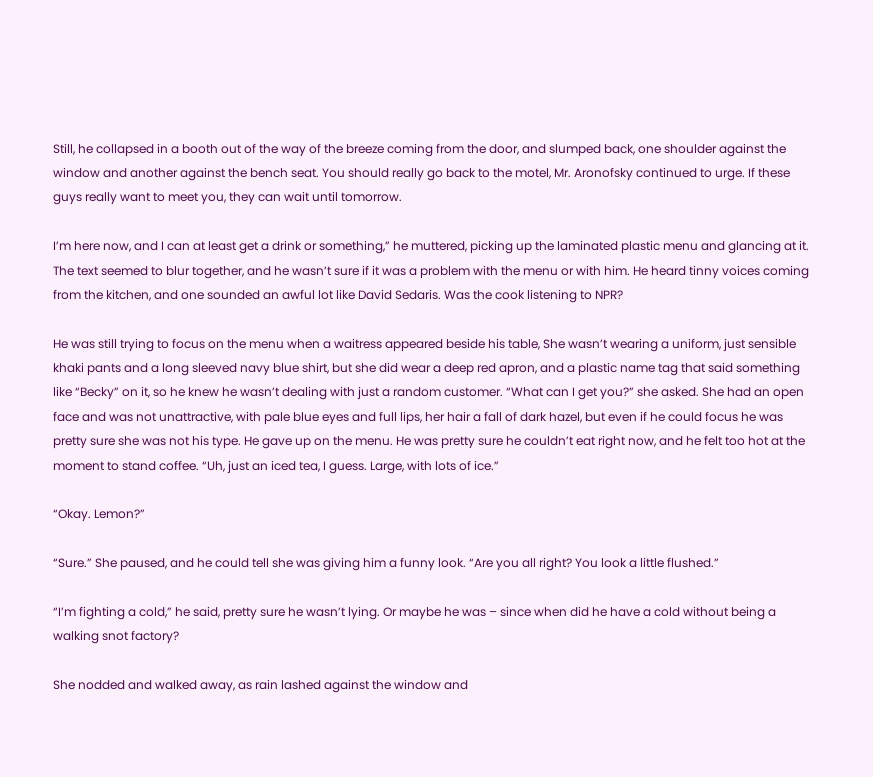Still, he collapsed in a booth out of the way of the breeze coming from the door, and slumped back, one shoulder against the window and another against the bench seat. You should really go back to the motel, Mr. Aronofsky continued to urge. If these guys really want to meet you, they can wait until tomorrow.

I’m here now, and I can at least get a drink or something,” he muttered, picking up the laminated plastic menu and glancing at it. The text seemed to blur together, and he wasn’t sure if it was a problem with the menu or with him. He heard tinny voices coming from the kitchen, and one sounded an awful lot like David Sedaris. Was the cook listening to NPR?

He was still trying to focus on the menu when a waitress appeared beside his table, She wasn’t wearing a uniform, just sensible khaki pants and a long sleeved navy blue shirt, but she did wear a deep red apron, and a plastic name tag that said something like “Becky” on it, so he knew he wasn’t dealing with just a random customer. “What can I get you?” she asked. She had an open face and was not unattractive, with pale blue eyes and full lips, her hair a fall of dark hazel, but even if he could focus he was pretty sure she was not his type. He gave up on the menu. He was pretty sure he couldn’t eat right now, and he felt too hot at the moment to stand coffee. “Uh, just an iced tea, I guess. Large, with lots of ice.”

“Okay. Lemon?”

“Sure.” She paused, and he could tell she was giving him a funny look. “Are you all right? You look a little flushed.”

“I’m fighting a cold,” he said, pretty sure he wasn’t lying. Or maybe he was – since when did he have a cold without being a walking snot factory?

She nodded and walked away, as rain lashed against the window and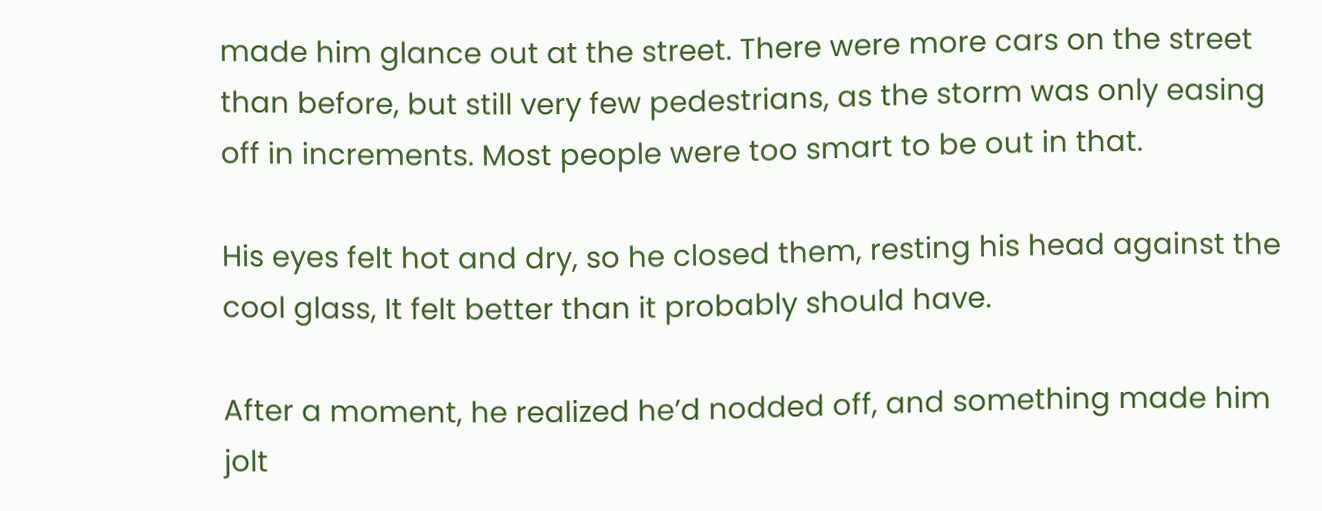made him glance out at the street. There were more cars on the street than before, but still very few pedestrians, as the storm was only easing off in increments. Most people were too smart to be out in that.

His eyes felt hot and dry, so he closed them, resting his head against the cool glass, It felt better than it probably should have.

After a moment, he realized he’d nodded off, and something made him jolt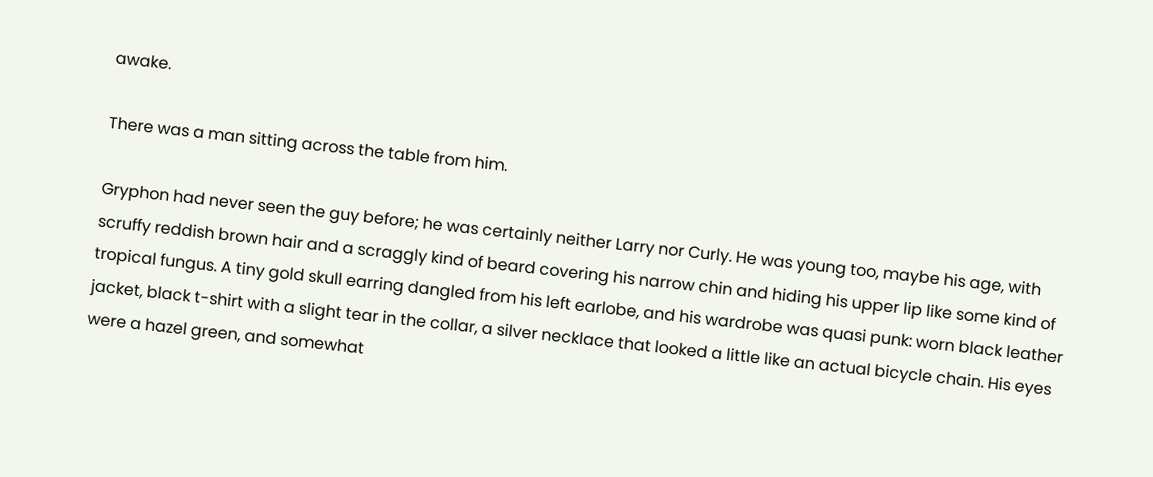awake.

There was a man sitting across the table from him.

Gryphon had never seen the guy before; he was certainly neither Larry nor Curly. He was young too, maybe his age, with scruffy reddish brown hair and a scraggly kind of beard covering his narrow chin and hiding his upper lip like some kind of tropical fungus. A tiny gold skull earring dangled from his left earlobe, and his wardrobe was quasi punk: worn black leather jacket, black t-shirt with a slight tear in the collar, a silver necklace that looked a little like an actual bicycle chain. His eyes were a hazel green, and somewhat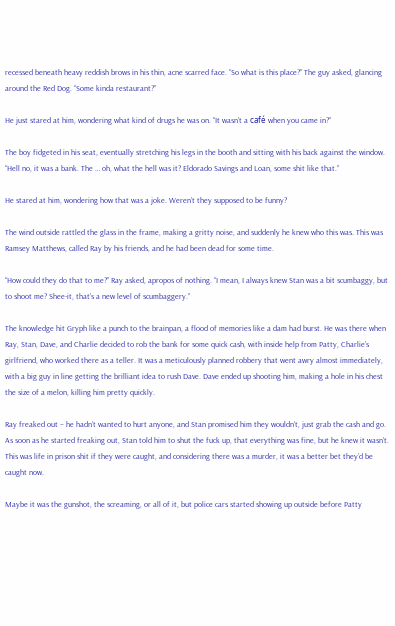recessed beneath heavy reddish brows in his thin, acne scarred face. “So what is this place?” The guy asked, glancing around the Red Dog. “Some kinda restaurant?”

He just stared at him, wondering what kind of drugs he was on. “It wasn’t a café when you came in?”

The boy fidgeted in his seat, eventually stretching his legs in the booth and sitting with his back against the window. “Hell no, it was a bank. The … oh, what the hell was it? Eldorado Savings and Loan, some shit like that.”

He stared at him, wondering how that was a joke. Weren’t they supposed to be funny?

The wind outside rattled the glass in the frame, making a gritty noise, and suddenly he knew who this was. This was Ramsey Matthews, called Ray by his friends, and he had been dead for some time.

“How could they do that to me?” Ray asked, apropos of nothing. “I mean, I always knew Stan was a bit scumbaggy, but to shoot me? Shee-it, that’s a new level of scumbaggery.”

The knowledge hit Gryph like a punch to the brainpan, a flood of memories like a dam had burst. He was there when Ray, Stan, Dave, and Charlie decided to rob the bank for some quick cash, with inside help from Patty, Charlie’s girlfriend, who worked there as a teller. It was a meticulously planned robbery that went awry almost immediately, with a big guy in line getting the brilliant idea to rush Dave. Dave ended up shooting him, making a hole in his chest the size of a melon, killing him pretty quickly.

Ray freaked out – he hadn’t wanted to hurt anyone, and Stan promised him they wouldn’t, just grab the cash and go. As soon as he started freaking out, Stan told him to shut the fuck up, that everything was fine, but he knew it wasn’t. This was life in prison shit if they were caught, and considering there was a murder, it was a better bet they’d be caught now.

Maybe it was the gunshot, the screaming, or all of it, but police cars started showing up outside before Patty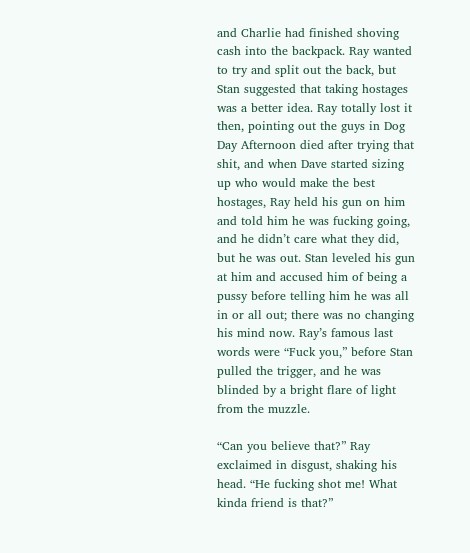and Charlie had finished shoving cash into the backpack. Ray wanted to try and split out the back, but Stan suggested that taking hostages was a better idea. Ray totally lost it then, pointing out the guys in Dog Day Afternoon died after trying that shit, and when Dave started sizing up who would make the best hostages, Ray held his gun on him and told him he was fucking going, and he didn’t care what they did, but he was out. Stan leveled his gun at him and accused him of being a pussy before telling him he was all in or all out; there was no changing his mind now. Ray’s famous last words were “Fuck you,” before Stan pulled the trigger, and he was blinded by a bright flare of light from the muzzle.

“Can you believe that?” Ray exclaimed in disgust, shaking his head. “He fucking shot me! What kinda friend is that?”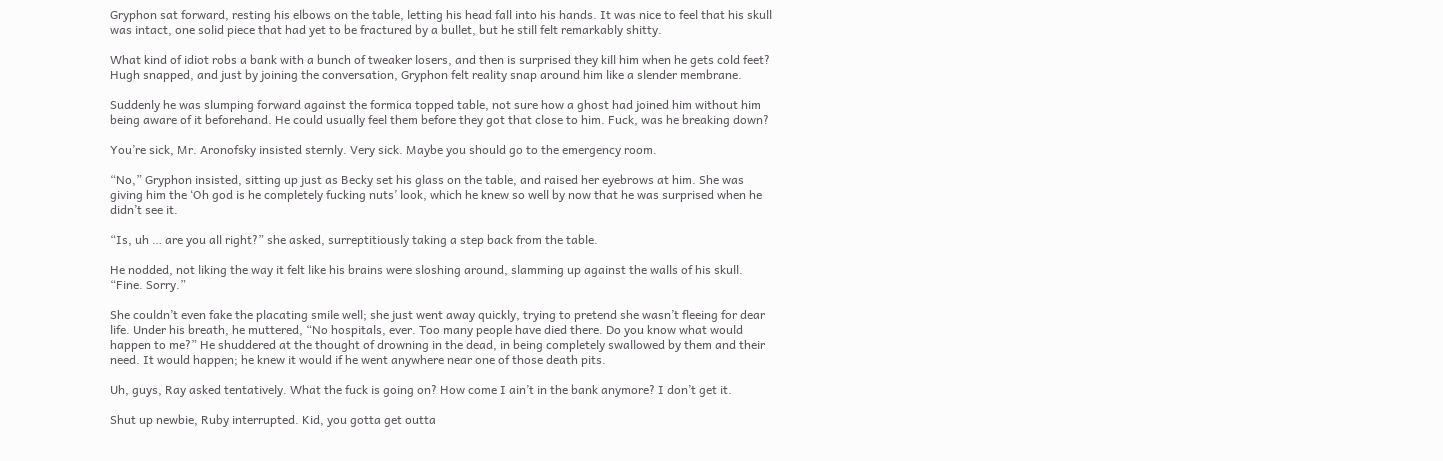Gryphon sat forward, resting his elbows on the table, letting his head fall into his hands. It was nice to feel that his skull was intact, one solid piece that had yet to be fractured by a bullet, but he still felt remarkably shitty.

What kind of idiot robs a bank with a bunch of tweaker losers, and then is surprised they kill him when he gets cold feet? Hugh snapped, and just by joining the conversation, Gryphon felt reality snap around him like a slender membrane.

Suddenly he was slumping forward against the formica topped table, not sure how a ghost had joined him without him being aware of it beforehand. He could usually feel them before they got that close to him. Fuck, was he breaking down?

You’re sick, Mr. Aronofsky insisted sternly. Very sick. Maybe you should go to the emergency room.

“No,” Gryphon insisted, sitting up just as Becky set his glass on the table, and raised her eyebrows at him. She was giving him the ‘Oh god is he completely fucking nuts’ look, which he knew so well by now that he was surprised when he didn’t see it.

“Is, uh … are you all right?” she asked, surreptitiously taking a step back from the table.

He nodded, not liking the way it felt like his brains were sloshing around, slamming up against the walls of his skull. “Fine. Sorry.”

She couldn’t even fake the placating smile well; she just went away quickly, trying to pretend she wasn’t fleeing for dear life. Under his breath, he muttered, “No hospitals, ever. Too many people have died there. Do you know what would happen to me?” He shuddered at the thought of drowning in the dead, in being completely swallowed by them and their need. It would happen; he knew it would if he went anywhere near one of those death pits.

Uh, guys, Ray asked tentatively. What the fuck is going on? How come I ain’t in the bank anymore? I don’t get it.

Shut up newbie, Ruby interrupted. Kid, you gotta get outta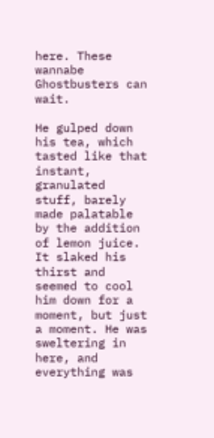here. These wannabe Ghostbusters can wait.

He gulped down his tea, which tasted like that instant, granulated stuff, barely made palatable by the addition of lemon juice. It slaked his thirst and seemed to cool him down for a moment, but just a moment. He was sweltering in here, and everything was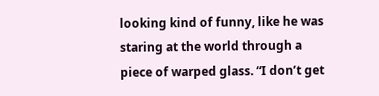looking kind of funny, like he was staring at the world through a piece of warped glass. “I don’t get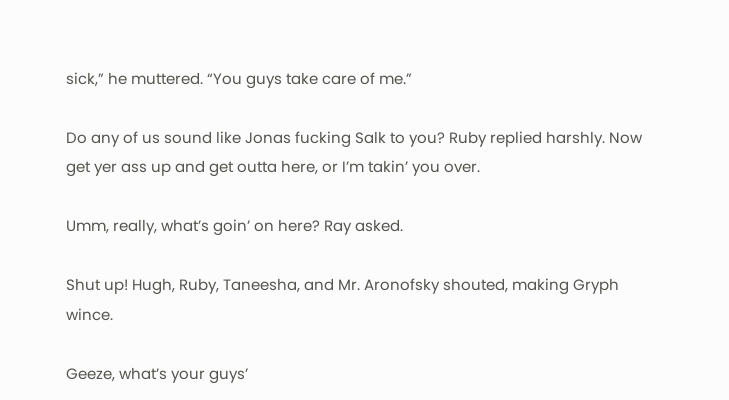sick,” he muttered. “You guys take care of me.”

Do any of us sound like Jonas fucking Salk to you? Ruby replied harshly. Now get yer ass up and get outta here, or I’m takin’ you over.

Umm, really, what’s goin’ on here? Ray asked.

Shut up! Hugh, Ruby, Taneesha, and Mr. Aronofsky shouted, making Gryph wince.

Geeze, what’s your guys’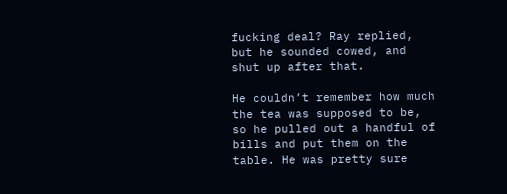fucking deal? Ray replied, but he sounded cowed, and shut up after that.

He couldn’t remember how much the tea was supposed to be, so he pulled out a handful of bills and put them on the table. He was pretty sure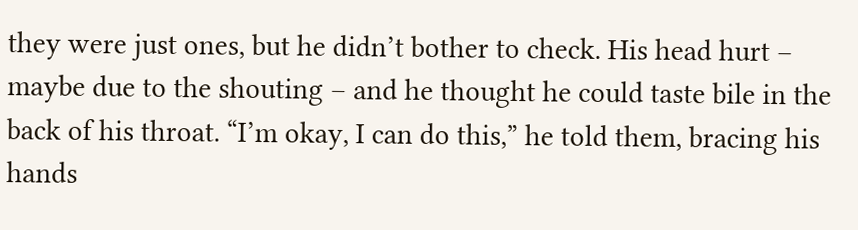they were just ones, but he didn’t bother to check. His head hurt – maybe due to the shouting – and he thought he could taste bile in the back of his throat. “I’m okay, I can do this,” he told them, bracing his hands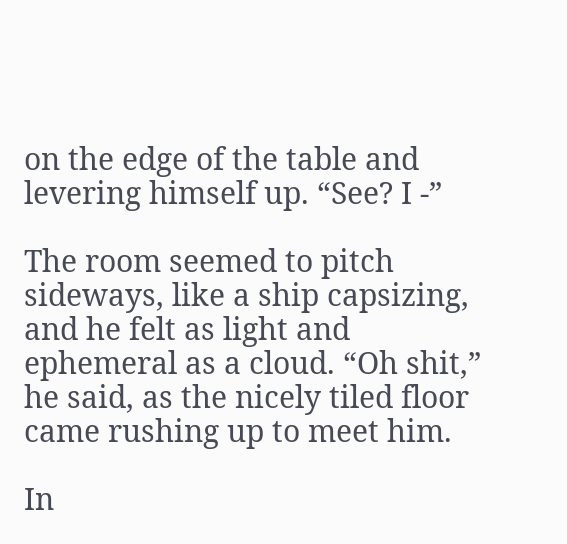on the edge of the table and levering himself up. “See? I -”

The room seemed to pitch sideways, like a ship capsizing, and he felt as light and ephemeral as a cloud. “Oh shit,” he said, as the nicely tiled floor came rushing up to meet him.

In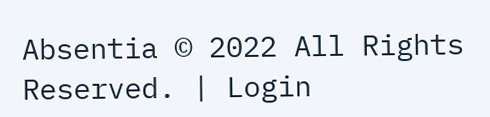Absentia © 2022 All Rights Reserved. | Login